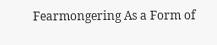Fearmongering As a Form of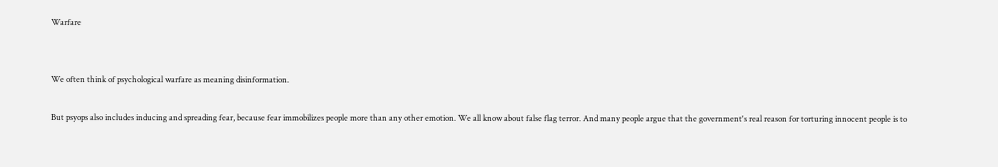Warfare


We often think of psychological warfare as meaning disinformation.

But psyops also includes inducing and spreading fear, because fear immobilizes people more than any other emotion. We all know about false flag terror. And many people argue that the government's real reason for torturing innocent people is to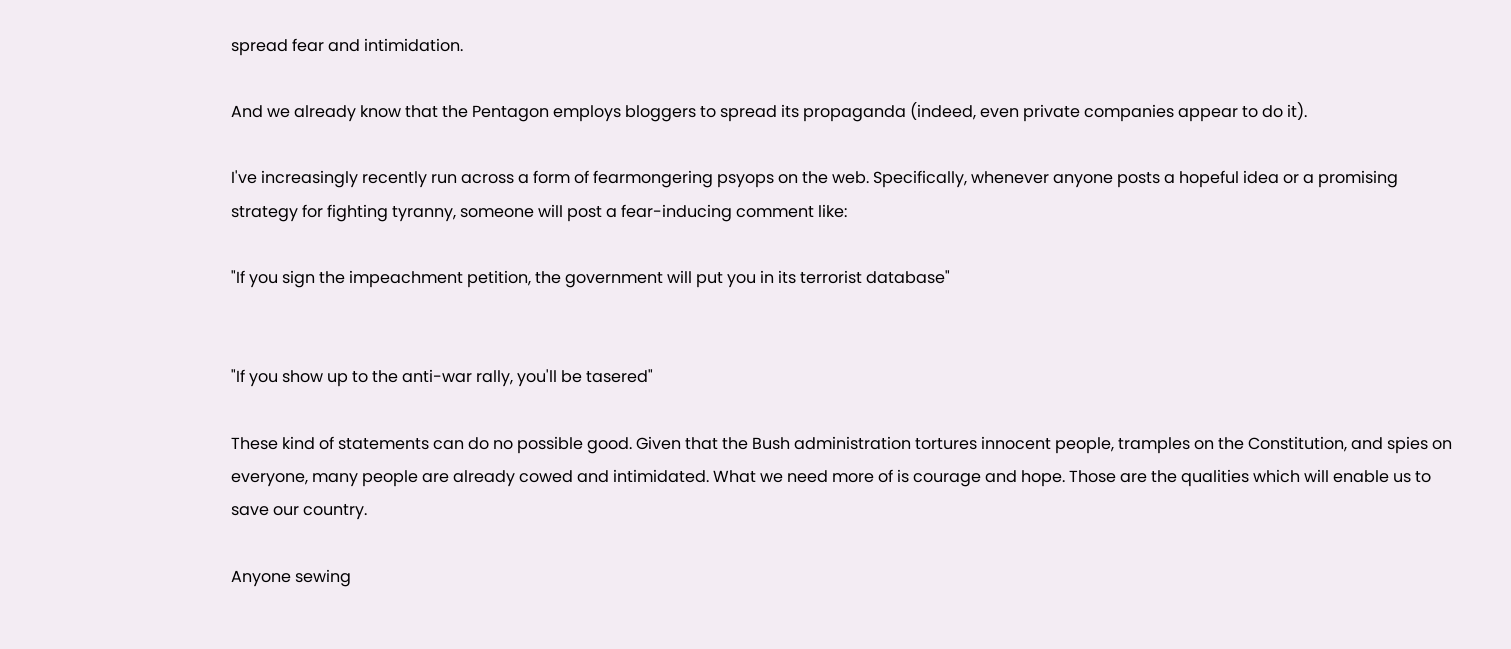spread fear and intimidation.

And we already know that the Pentagon employs bloggers to spread its propaganda (indeed, even private companies appear to do it).

I've increasingly recently run across a form of fearmongering psyops on the web. Specifically, whenever anyone posts a hopeful idea or a promising strategy for fighting tyranny, someone will post a fear-inducing comment like:

"If you sign the impeachment petition, the government will put you in its terrorist database"


"If you show up to the anti-war rally, you'll be tasered"

These kind of statements can do no possible good. Given that the Bush administration tortures innocent people, tramples on the Constitution, and spies on everyone, many people are already cowed and intimidated. What we need more of is courage and hope. Those are the qualities which will enable us to save our country.

Anyone sewing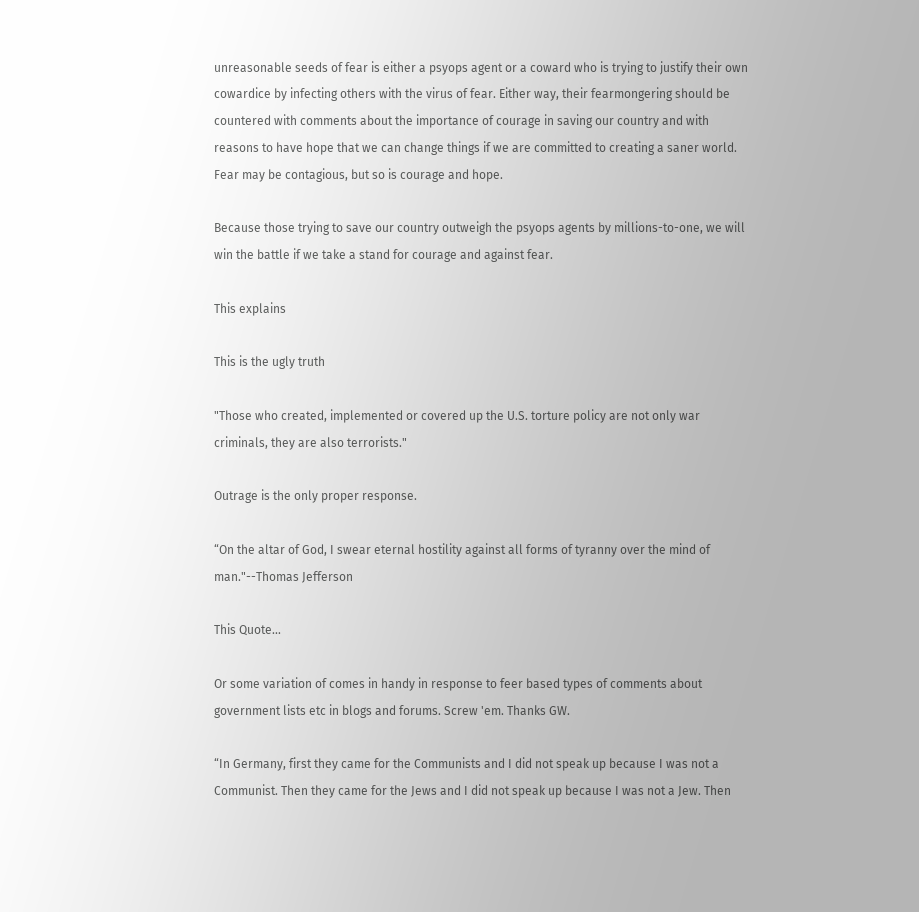unreasonable seeds of fear is either a psyops agent or a coward who is trying to justify their own cowardice by infecting others with the virus of fear. Either way, their fearmongering should be countered with comments about the importance of courage in saving our country and with reasons to have hope that we can change things if we are committed to creating a saner world. Fear may be contagious, but so is courage and hope.

Because those trying to save our country outweigh the psyops agents by millions-to-one, we will win the battle if we take a stand for courage and against fear.

This explains

This is the ugly truth

"Those who created, implemented or covered up the U.S. torture policy are not only war criminals, they are also terrorists."

Outrage is the only proper response.

“On the altar of God, I swear eternal hostility against all forms of tyranny over the mind of man."--Thomas Jefferson

This Quote...

Or some variation of comes in handy in response to feer based types of comments about government lists etc in blogs and forums. Screw 'em. Thanks GW.

“In Germany, first they came for the Communists and I did not speak up because I was not a Communist. Then they came for the Jews and I did not speak up because I was not a Jew. Then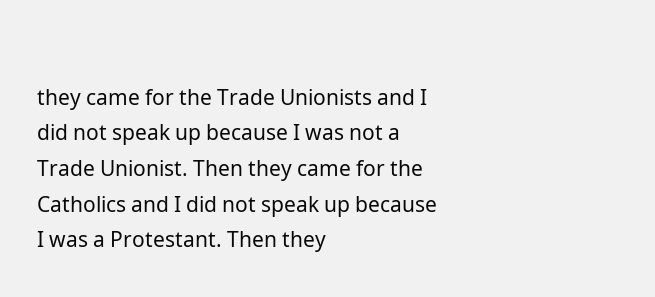they came for the Trade Unionists and I did not speak up because I was not a Trade Unionist. Then they came for the Catholics and I did not speak up because I was a Protestant. Then they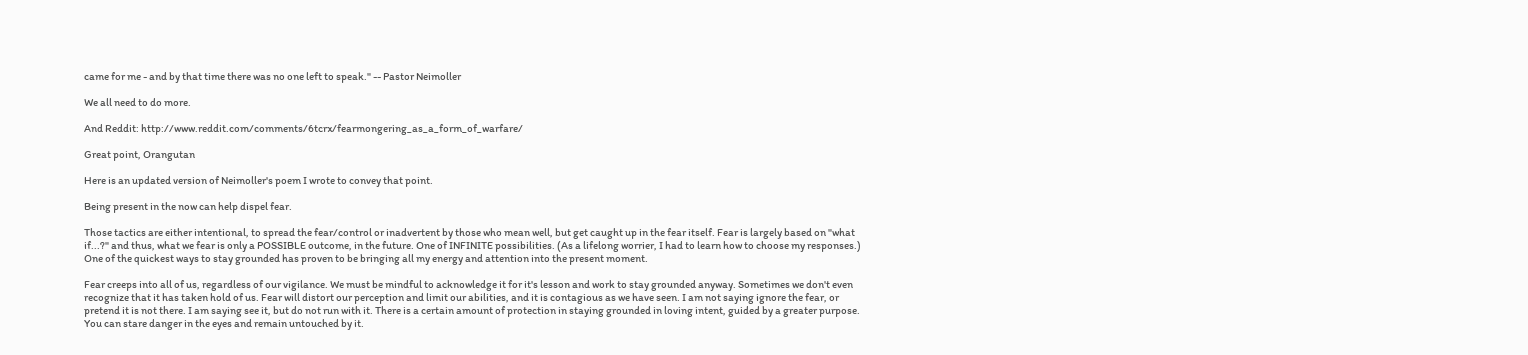came for me - and by that time there was no one left to speak." -- Pastor Neimoller

We all need to do more.

And Reddit: http://www.reddit.com/comments/6tcrx/fearmongering_as_a_form_of_warfare/

Great point, Orangutan

Here is an updated version of Neimoller's poem I wrote to convey that point.

Being present in the now can help dispel fear.

Those tactics are either intentional, to spread the fear/control or inadvertent by those who mean well, but get caught up in the fear itself. Fear is largely based on "what if...?" and thus, what we fear is only a POSSIBLE outcome, in the future. One of INFINITE possibilities. (As a lifelong worrier, I had to learn how to choose my responses.) One of the quickest ways to stay grounded has proven to be bringing all my energy and attention into the present moment.

Fear creeps into all of us, regardless of our vigilance. We must be mindful to acknowledge it for it's lesson and work to stay grounded anyway. Sometimes we don't even recognize that it has taken hold of us. Fear will distort our perception and limit our abilities, and it is contagious as we have seen. I am not saying ignore the fear, or pretend it is not there. I am saying see it, but do not run with it. There is a certain amount of protection in staying grounded in loving intent, guided by a greater purpose. You can stare danger in the eyes and remain untouched by it.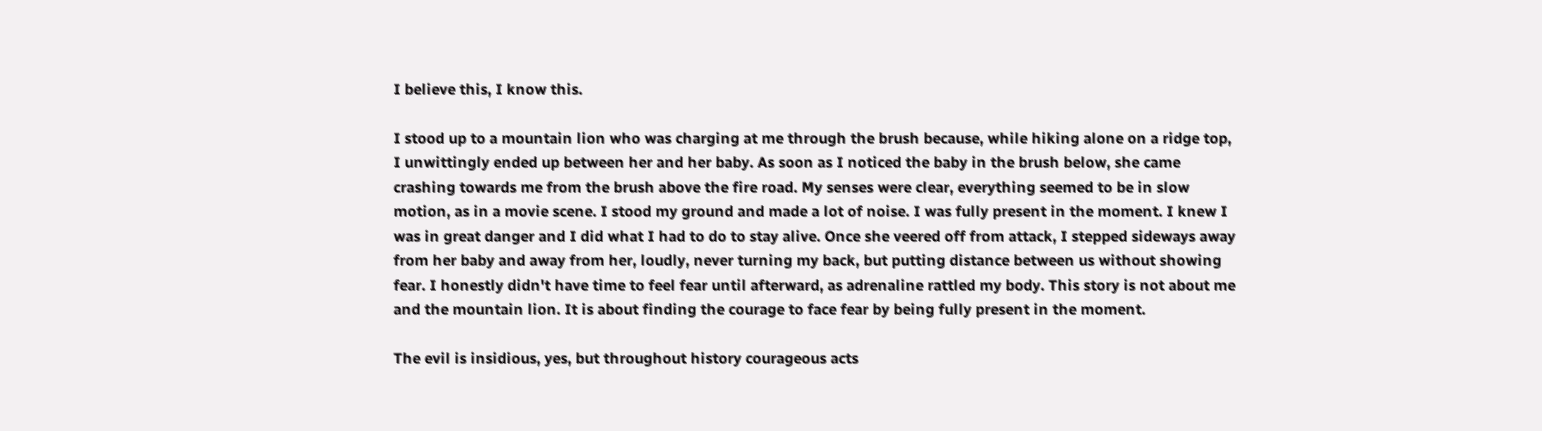I believe this, I know this.

I stood up to a mountain lion who was charging at me through the brush because, while hiking alone on a ridge top, I unwittingly ended up between her and her baby. As soon as I noticed the baby in the brush below, she came crashing towards me from the brush above the fire road. My senses were clear, everything seemed to be in slow motion, as in a movie scene. I stood my ground and made a lot of noise. I was fully present in the moment. I knew I was in great danger and I did what I had to do to stay alive. Once she veered off from attack, I stepped sideways away from her baby and away from her, loudly, never turning my back, but putting distance between us without showing fear. I honestly didn't have time to feel fear until afterward, as adrenaline rattled my body. This story is not about me and the mountain lion. It is about finding the courage to face fear by being fully present in the moment.

The evil is insidious, yes, but throughout history courageous acts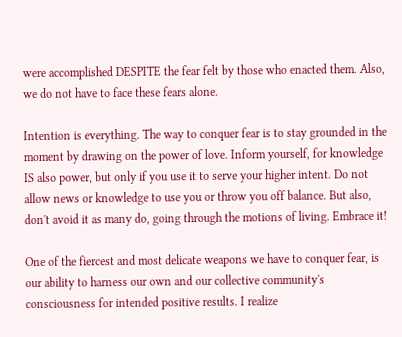were accomplished DESPITE the fear felt by those who enacted them. Also, we do not have to face these fears alone.

Intention is everything. The way to conquer fear is to stay grounded in the moment by drawing on the power of love. Inform yourself, for knowledge IS also power, but only if you use it to serve your higher intent. Do not allow news or knowledge to use you or throw you off balance. But also, don't avoid it as many do, going through the motions of living. Embrace it!

One of the fiercest and most delicate weapons we have to conquer fear, is our ability to harness our own and our collective community's consciousness for intended positive results. I realize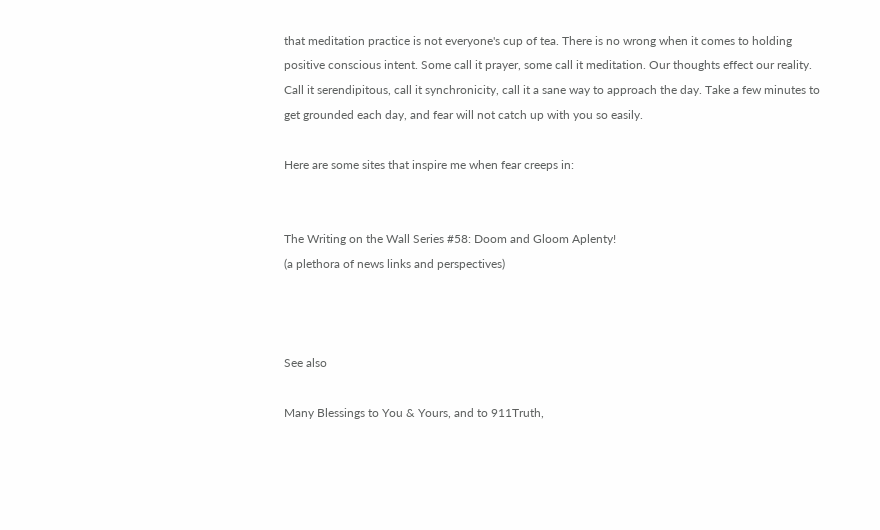that meditation practice is not everyone's cup of tea. There is no wrong when it comes to holding positive conscious intent. Some call it prayer, some call it meditation. Our thoughts effect our reality. Call it serendipitous, call it synchronicity, call it a sane way to approach the day. Take a few minutes to get grounded each day, and fear will not catch up with you so easily.

Here are some sites that inspire me when fear creeps in:


The Writing on the Wall Series #58: Doom and Gloom Aplenty!
(a plethora of news links and perspectives)



See also

Many Blessings to You & Yours, and to 911Truth,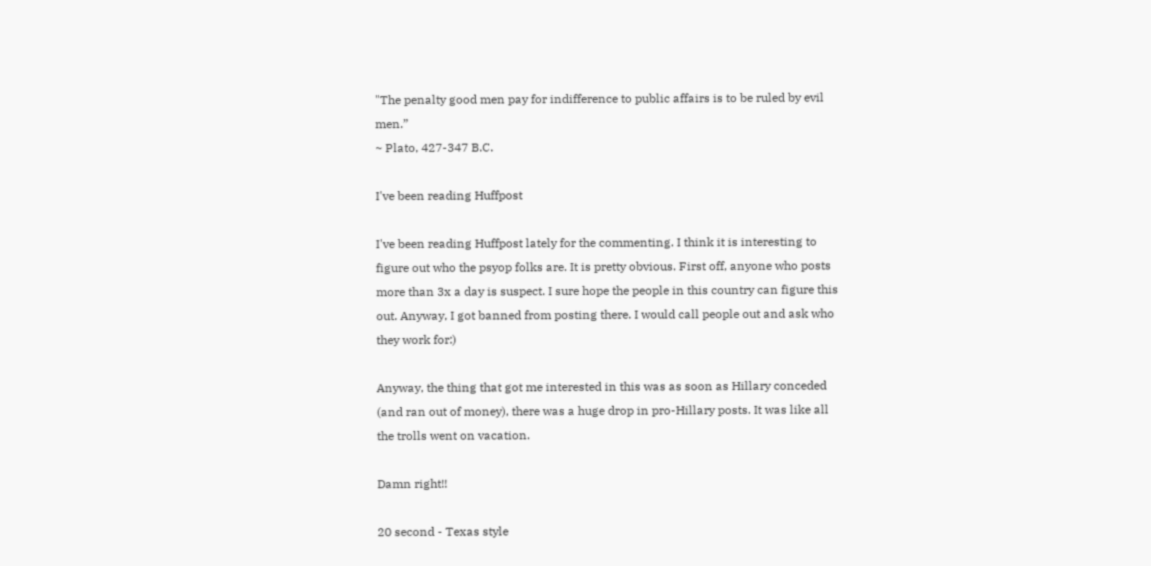"The penalty good men pay for indifference to public affairs is to be ruled by evil men.”
~ Plato, 427-347 B.C.

I've been reading Huffpost

I've been reading Huffpost lately for the commenting. I think it is interesting to figure out who the psyop folks are. It is pretty obvious. First off, anyone who posts more than 3x a day is suspect. I sure hope the people in this country can figure this out. Anyway, I got banned from posting there. I would call people out and ask who they work for:)

Anyway, the thing that got me interested in this was as soon as Hillary conceded (and ran out of money), there was a huge drop in pro-Hillary posts. It was like all the trolls went on vacation.

Damn right!!

20 second - Texas style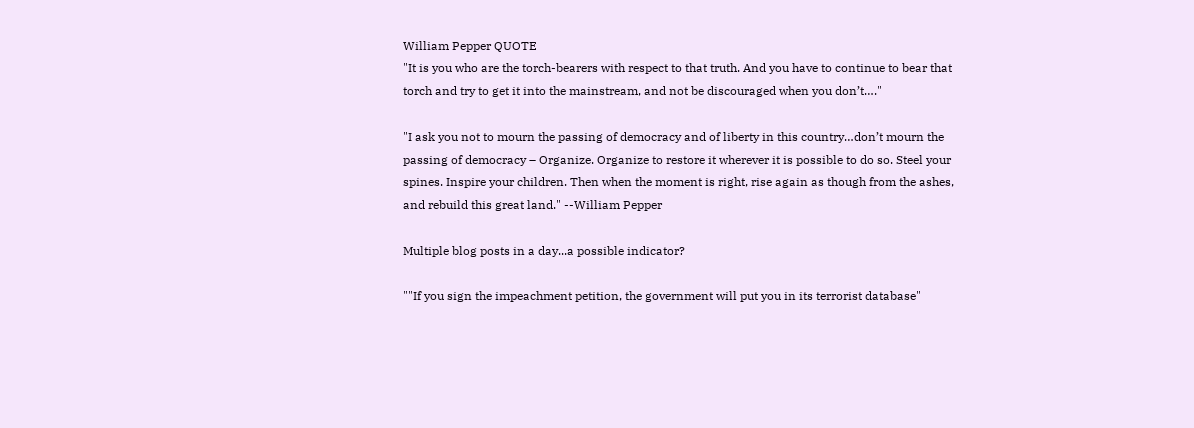William Pepper QUOTE
"It is you who are the torch-bearers with respect to that truth. And you have to continue to bear that torch and try to get it into the mainstream, and not be discouraged when you don’t…."

"I ask you not to mourn the passing of democracy and of liberty in this country…don’t mourn the passing of democracy – Organize. Organize to restore it wherever it is possible to do so. Steel your spines. Inspire your children. Then when the moment is right, rise again as though from the ashes, and rebuild this great land." --William Pepper

Multiple blog posts in a day...a possible indicator?

""If you sign the impeachment petition, the government will put you in its terrorist database"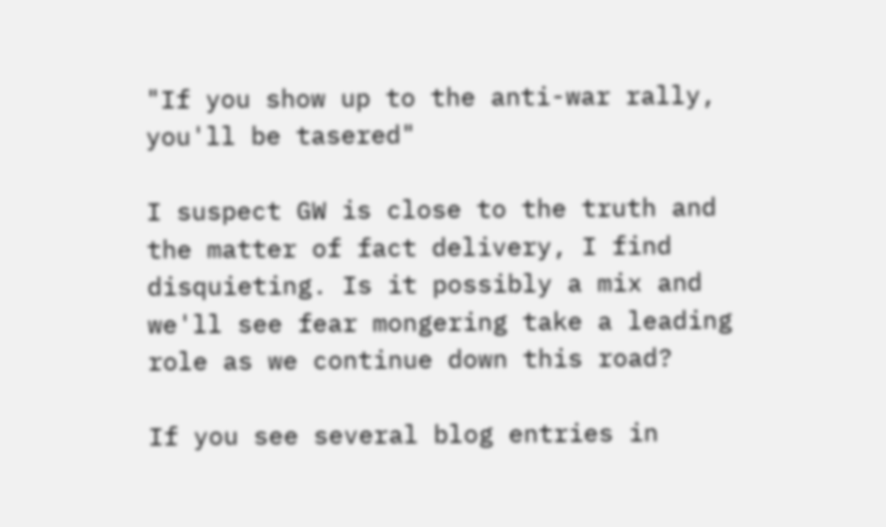"If you show up to the anti-war rally, you'll be tasered"

I suspect GW is close to the truth and the matter of fact delivery, I find disquieting. Is it possibly a mix and we'll see fear mongering take a leading role as we continue down this road?

If you see several blog entries in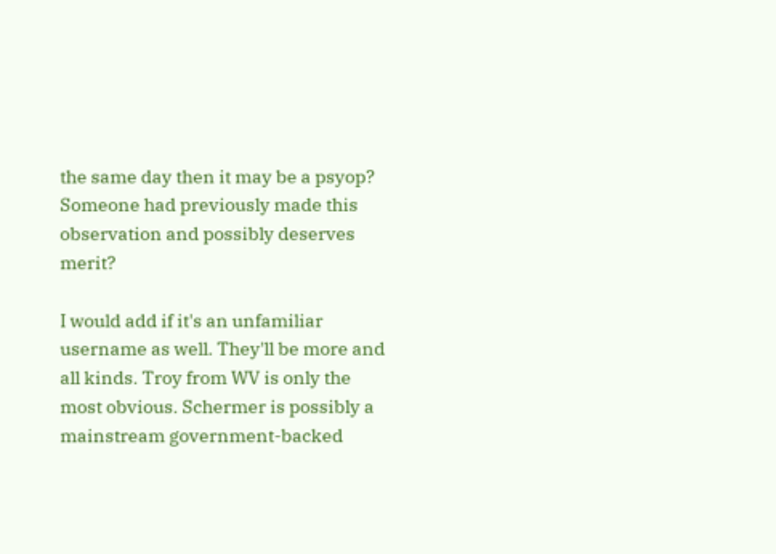the same day then it may be a psyop? Someone had previously made this observation and possibly deserves merit?

I would add if it's an unfamiliar username as well. They'll be more and all kinds. Troy from WV is only the most obvious. Schermer is possibly a mainstream government-backed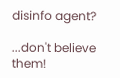disinfo agent?

...don't believe them!